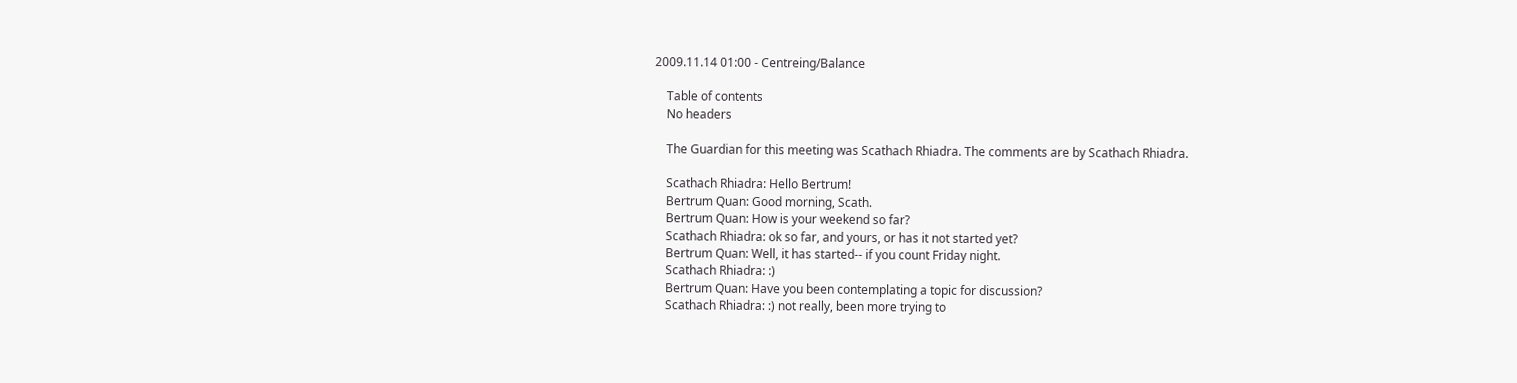2009.11.14 01:00 - Centreing/Balance

    Table of contents
    No headers

    The Guardian for this meeting was Scathach Rhiadra. The comments are by Scathach Rhiadra.

    Scathach Rhiadra: Hello Bertrum!
    Bertrum Quan: Good morning, Scath.
    Bertrum Quan: How is your weekend so far?
    Scathach Rhiadra: ok so far, and yours, or has it not started yet?
    Bertrum Quan: Well, it has started-- if you count Friday night.
    Scathach Rhiadra: :)
    Bertrum Quan: Have you been contemplating a topic for discussion?
    Scathach Rhiadra: :) not really, been more trying to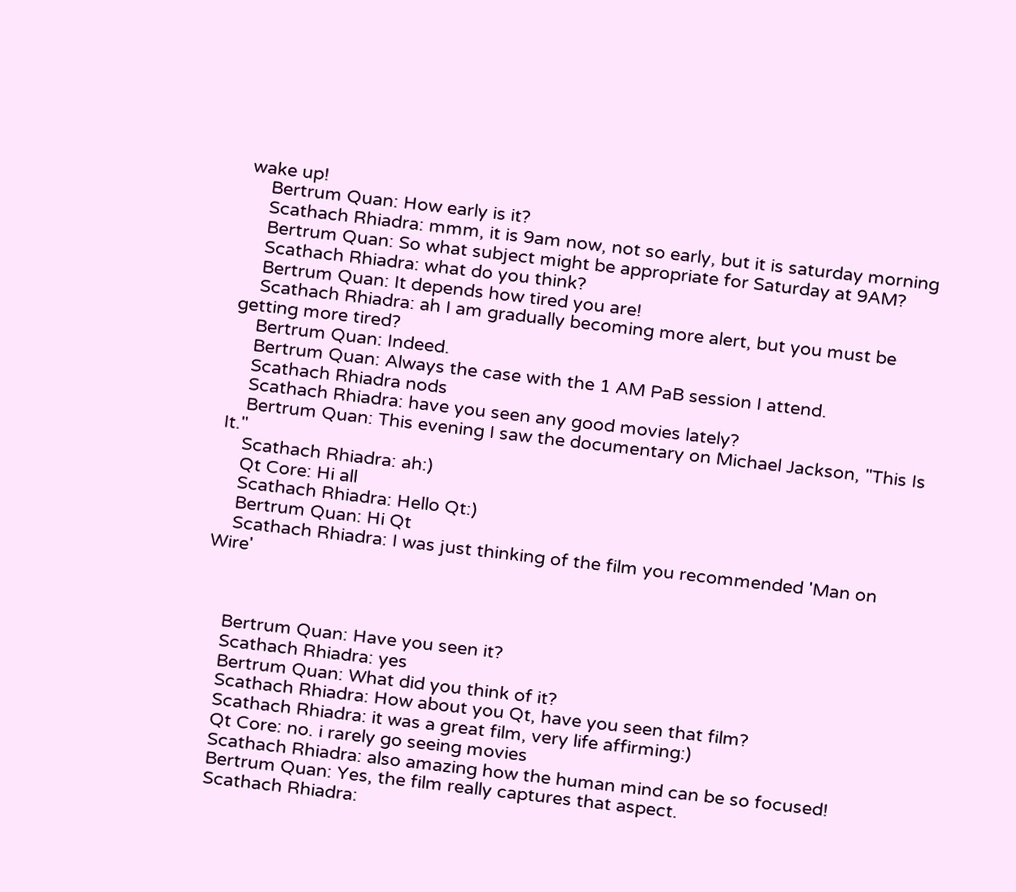wake up!
    Bertrum Quan: How early is it?
    Scathach Rhiadra: mmm, it is 9am now, not so early, but it is saturday morning
    Bertrum Quan: So what subject might be appropriate for Saturday at 9AM?
    Scathach Rhiadra: what do you think?
    Bertrum Quan: It depends how tired you are!
    Scathach Rhiadra: ah I am gradually becoming more alert, but you must be getting more tired?
    Bertrum Quan: Indeed.
    Bertrum Quan: Always the case with the 1 AM PaB session I attend.
    Scathach Rhiadra nods
    Scathach Rhiadra: have you seen any good movies lately?
    Bertrum Quan: This evening I saw the documentary on Michael Jackson, "This Is It."
    Scathach Rhiadra: ah:)
    Qt Core: Hi all
    Scathach Rhiadra: Hello Qt:)
    Bertrum Quan: Hi Qt
    Scathach Rhiadra: I was just thinking of the film you recommended 'Man on Wire'



    Bertrum Quan: Have you seen it?
    Scathach Rhiadra: yes
    Bertrum Quan: What did you think of it?
    Scathach Rhiadra: How about you Qt, have you seen that film?
    Scathach Rhiadra: it was a great film, very life affirming:)
    Qt Core: no. i rarely go seeing movies
    Scathach Rhiadra: also amazing how the human mind can be so focused!
    Bertrum Quan: Yes, the film really captures that aspect.
    Scathach Rhiadra: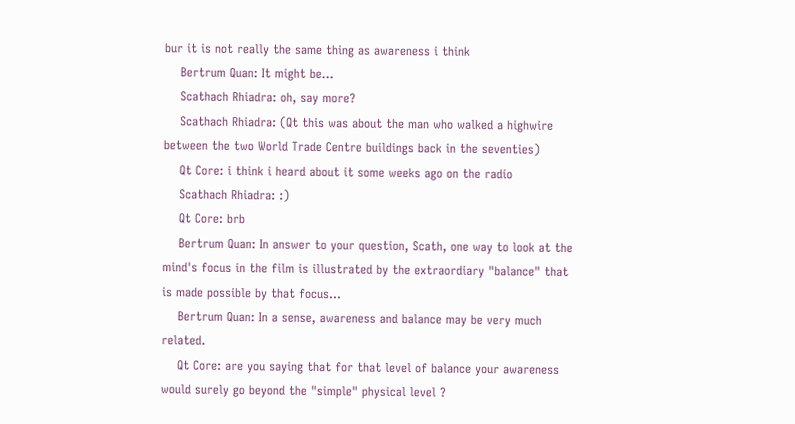bur it is not really the same thing as awareness i think
    Bertrum Quan: It might be...
    Scathach Rhiadra: oh, say more?
    Scathach Rhiadra: (Qt this was about the man who walked a highwire between the two World Trade Centre buildings back in the seventies)
    Qt Core: i think i heard about it some weeks ago on the radio
    Scathach Rhiadra: :)
    Qt Core: brb
    Bertrum Quan: In answer to your question, Scath, one way to look at the mind's focus in the film is illustrated by the extraordiary "balance" that is made possible by that focus...
    Bertrum Quan: In a sense, awareness and balance may be very much related.
    Qt Core: are you saying that for that level of balance your awareness would surely go beyond the "simple" physical level ?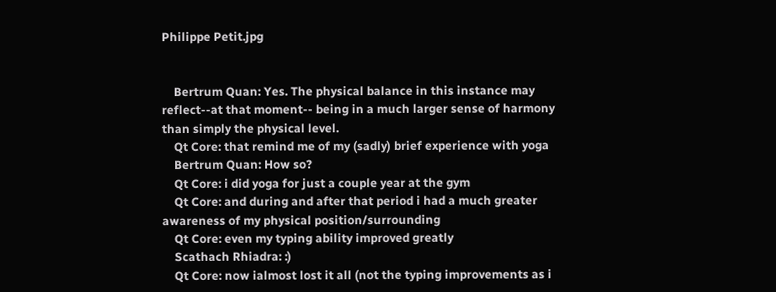Philippe Petit.jpg


    Bertrum Quan: Yes. The physical balance in this instance may reflect--at that moment-- being in a much larger sense of harmony than simply the physical level.
    Qt Core: that remind me of my (sadly) brief experience with yoga
    Bertrum Quan: How so?
    Qt Core: i did yoga for just a couple year at the gym
    Qt Core: and during and after that period i had a much greater awareness of my physical position/surrounding
    Qt Core: even my typing ability improved greatly
    Scathach Rhiadra: :)
    Qt Core: now ialmost lost it all (not the typing improvements as i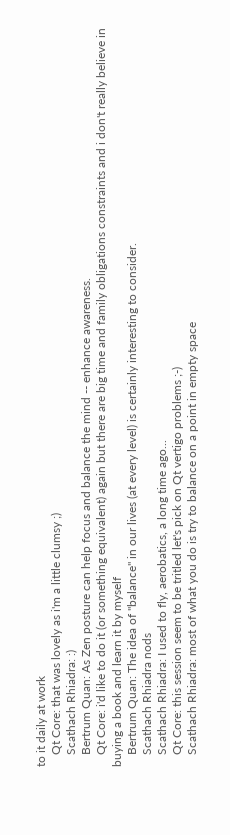to it daily at work
    Qt Core: that was lovely as i'm a little clumsy ;)
    Scathach Rhiadra: :)
    Bertrum Quan: As Zen posture can help focus and balance the mind -- enhance awareness.
    Qt Core: i'd like to do it (or something equivalent) again but there are big time and family obligations constraints and i don't really believe in buying a book and learn it by myself
    Bertrum Quan: The idea of "balance" in our lives (at every level) is certainly interesting to consider.
    Scathach Rhiadra nods
    Scathach Rhiadra: I used to fly, aerobatics, a long time ago...
    Qt Core: this session seem to be tritled let's pick on Qt vertigo problems ;-)
    Scathach Rhiadra: most of what you do is try to balance on a point in empty space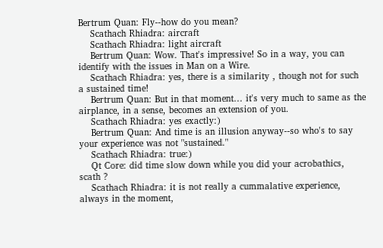Bertrum Quan: Fly--how do you mean?
    Scathach Rhiadra: aircraft
    Scathach Rhiadra: light aircraft
    Bertrum Quan: Wow. That's impressive! So in a way, you can identify with the issues in Man on a Wire.
    Scathach Rhiadra: yes, there is a similarity , though not for such a sustained time!
    Bertrum Quan: But in that moment... it's very much to same as the airplance, in a sense, becomes an extension of you.
    Scathach Rhiadra: yes exactly:)
    Bertrum Quan: And time is an illusion anyway--so who's to say your experience was not "sustained."
    Scathach Rhiadra: true:)
    Qt Core: did time slow down while you did your acrobathics, scath ?
    Scathach Rhiadra: it is not really a cummalative experience, always in the moment,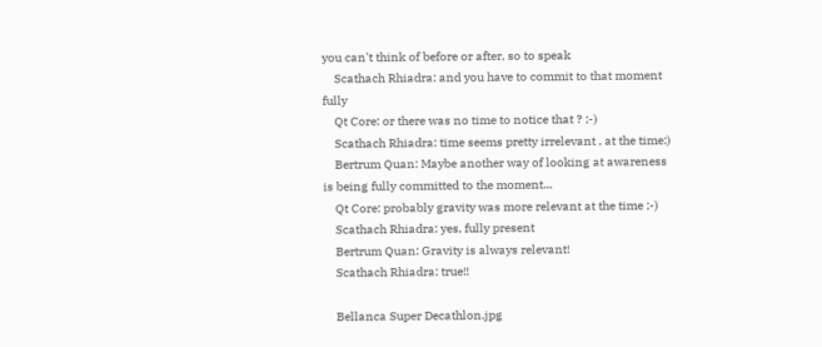you can't think of before or after, so to speak
    Scathach Rhiadra: and you have to commit to that moment fully
    Qt Core: or there was no time to notice that ? ;-)
    Scathach Rhiadra: time seems pretty irrelevant , at the time:)
    Bertrum Quan: Maybe another way of looking at awareness is being fully committed to the moment...
    Qt Core: probably gravity was more relevant at the time ;-)
    Scathach Rhiadra: yes, fully present
    Bertrum Quan: Gravity is always relevant!
    Scathach Rhiadra: true!!

    Bellanca Super Decathlon.jpg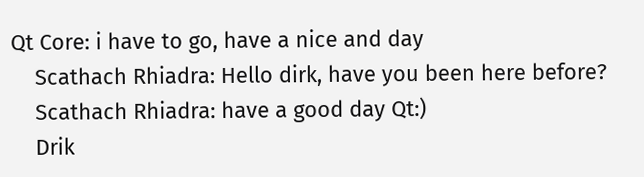Qt Core: i have to go, have a nice and day
    Scathach Rhiadra: Hello dirk, have you been here before?
    Scathach Rhiadra: have a good day Qt:)
    Drik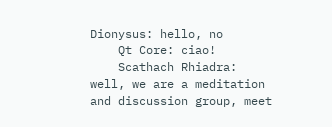Dionysus: hello, no
    Qt Core: ciao!
    Scathach Rhiadra: well, we are a meditation and discussion group, meet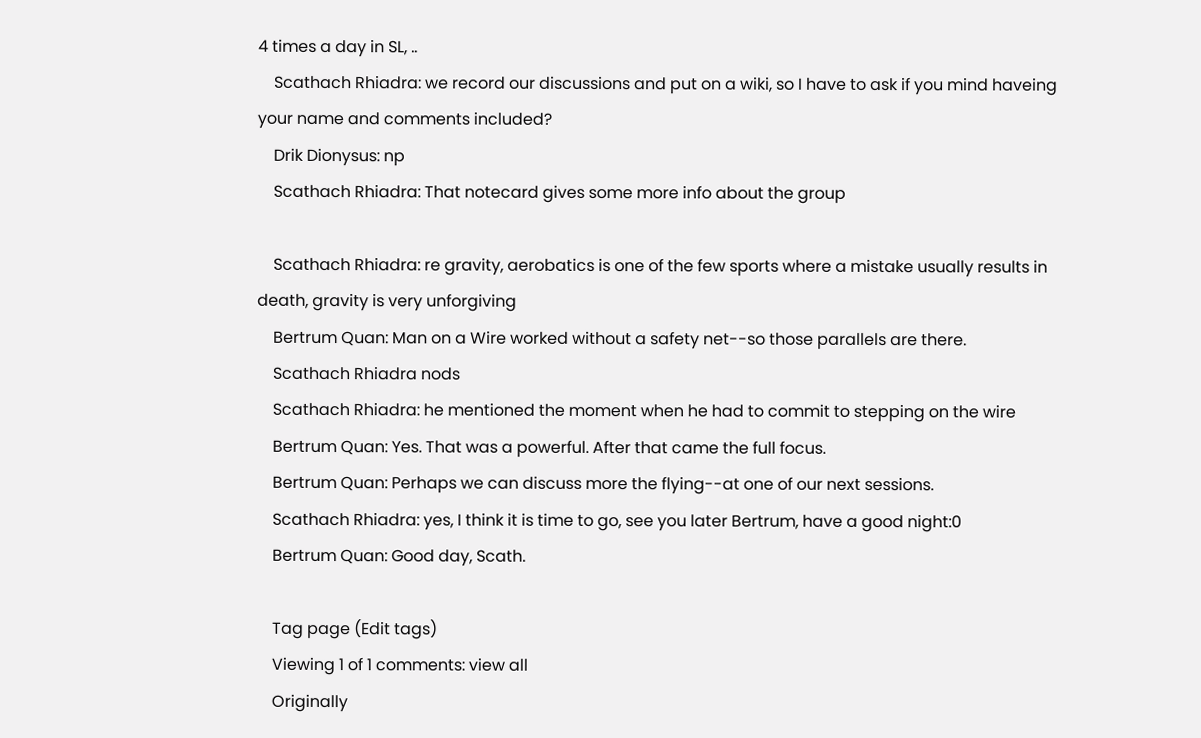4 times a day in SL, ..
    Scathach Rhiadra: we record our discussions and put on a wiki, so I have to ask if you mind haveing your name and comments included?
    Drik Dionysus: np
    Scathach Rhiadra: That notecard gives some more info about the group

    Scathach Rhiadra: re gravity, aerobatics is one of the few sports where a mistake usually results in death, gravity is very unforgiving
    Bertrum Quan: Man on a Wire worked without a safety net--so those parallels are there.
    Scathach Rhiadra nods
    Scathach Rhiadra: he mentioned the moment when he had to commit to stepping on the wire
    Bertrum Quan: Yes. That was a powerful. After that came the full focus.
    Bertrum Quan: Perhaps we can discuss more the flying--at one of our next sessions.
    Scathach Rhiadra: yes, I think it is time to go, see you later Bertrum, have a good night:0
    Bertrum Quan: Good day, Scath.

    Tag page (Edit tags)
    Viewing 1 of 1 comments: view all
    Originally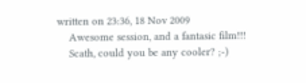written on 23:36, 18 Nov 2009
    Awesome session, and a fantasic film!!!
    Scath, could you be any cooler? ;-)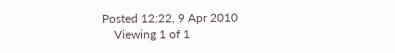Posted 12:22, 9 Apr 2010
    Viewing 1 of 1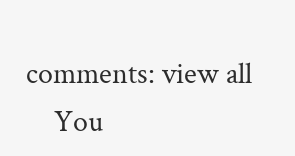comments: view all
    You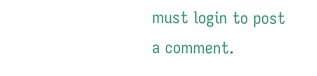must login to post a comment.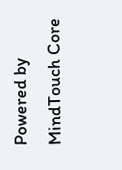Powered by MindTouch Core